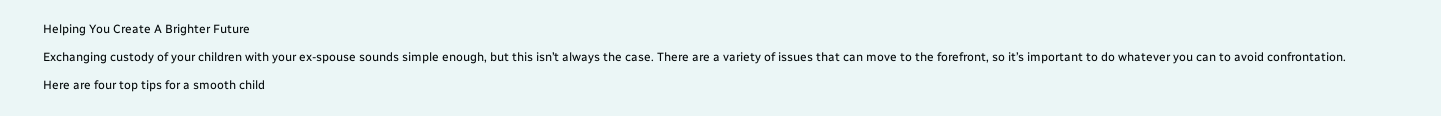Helping You Create A Brighter Future

Exchanging custody of your children with your ex-spouse sounds simple enough, but this isn’t always the case. There are a variety of issues that can move to the forefront, so it’s important to do whatever you can to avoid confrontation.

Here are four top tips for a smooth child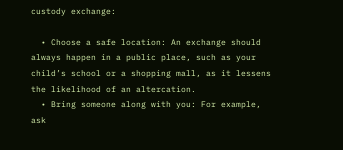custody exchange:

  • Choose a safe location: An exchange should always happen in a public place, such as your child’s school or a shopping mall, as it lessens the likelihood of an altercation.
  • Bring someone along with you: For example, ask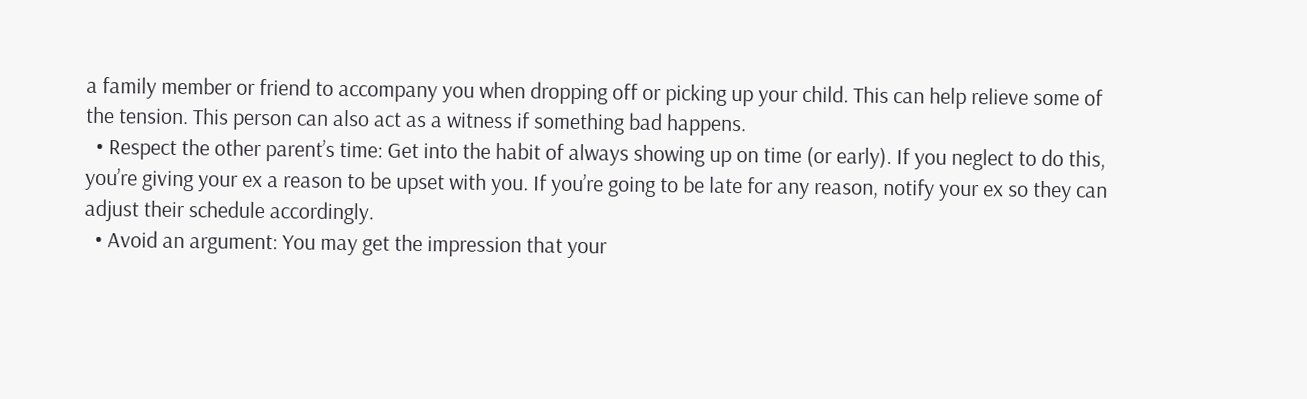a family member or friend to accompany you when dropping off or picking up your child. This can help relieve some of the tension. This person can also act as a witness if something bad happens.
  • Respect the other parent’s time: Get into the habit of always showing up on time (or early). If you neglect to do this, you’re giving your ex a reason to be upset with you. If you’re going to be late for any reason, notify your ex so they can adjust their schedule accordingly.
  • Avoid an argument: You may get the impression that your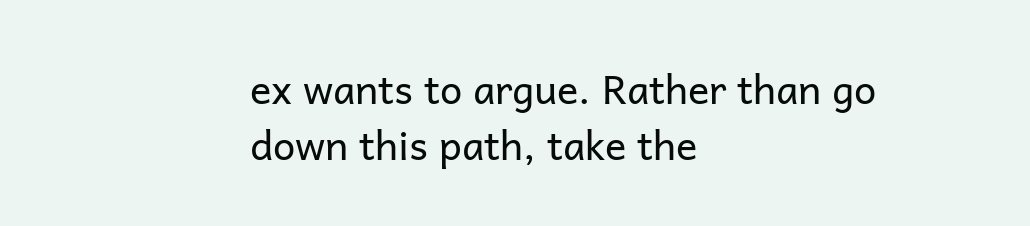ex wants to argue. Rather than go down this path, take the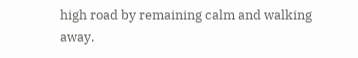high road by remaining calm and walking away.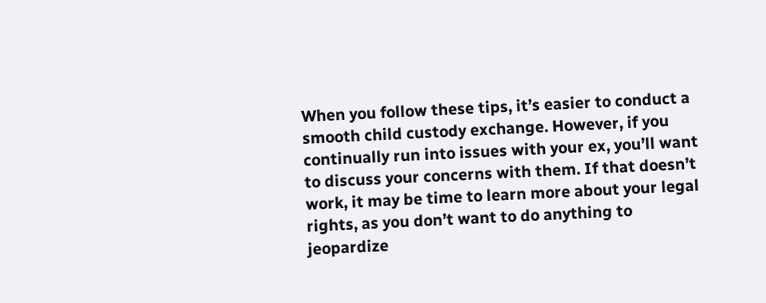When you follow these tips, it’s easier to conduct a smooth child custody exchange. However, if you continually run into issues with your ex, you’ll want to discuss your concerns with them. If that doesn’t work, it may be time to learn more about your legal rights, as you don’t want to do anything to jeopardize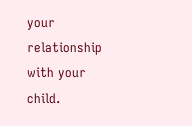your relationship with your child.